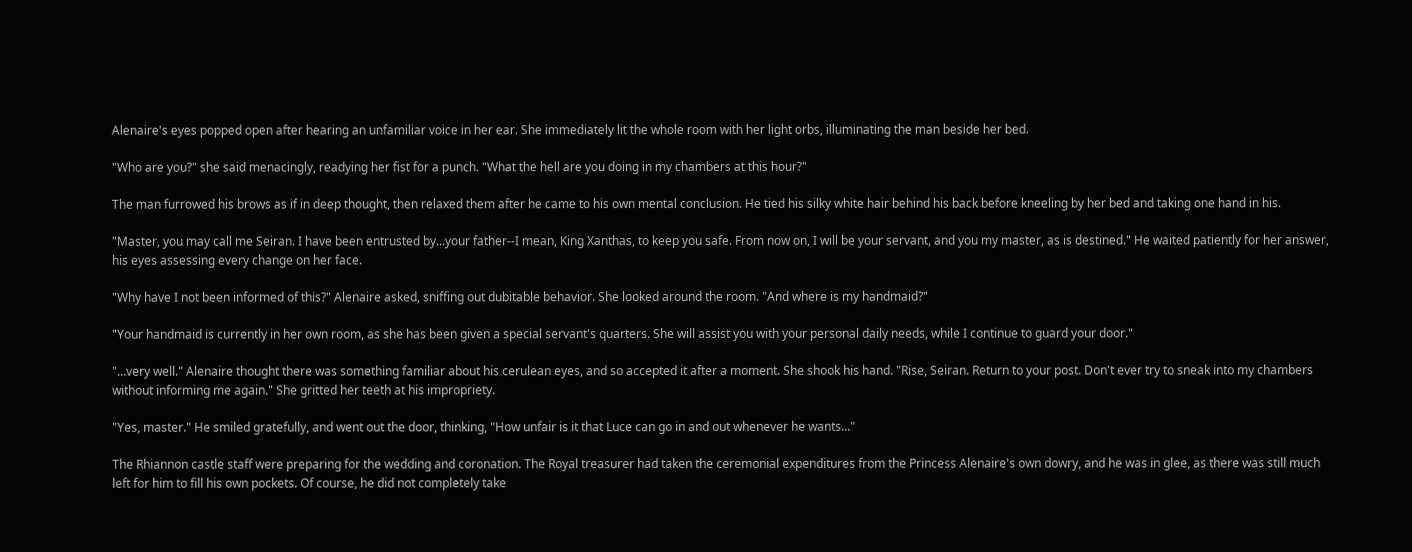Alenaire's eyes popped open after hearing an unfamiliar voice in her ear. She immediately lit the whole room with her light orbs, illuminating the man beside her bed.

"Who are you?" she said menacingly, readying her fist for a punch. "What the hell are you doing in my chambers at this hour?"

The man furrowed his brows as if in deep thought, then relaxed them after he came to his own mental conclusion. He tied his silky white hair behind his back before kneeling by her bed and taking one hand in his.

"Master, you may call me Seiran. I have been entrusted by...your father--I mean, King Xanthas, to keep you safe. From now on, I will be your servant, and you my master, as is destined." He waited patiently for her answer, his eyes assessing every change on her face.

"Why have I not been informed of this?" Alenaire asked, sniffing out dubitable behavior. She looked around the room. "And where is my handmaid?"

"Your handmaid is currently in her own room, as she has been given a special servant's quarters. She will assist you with your personal daily needs, while I continue to guard your door."

"...very well." Alenaire thought there was something familiar about his cerulean eyes, and so accepted it after a moment. She shook his hand. "Rise, Seiran. Return to your post. Don't ever try to sneak into my chambers without informing me again." She gritted her teeth at his impropriety.

"Yes, master." He smiled gratefully, and went out the door, thinking, "How unfair is it that Luce can go in and out whenever he wants..."

The Rhiannon castle staff were preparing for the wedding and coronation. The Royal treasurer had taken the ceremonial expenditures from the Princess Alenaire's own dowry, and he was in glee, as there was still much left for him to fill his own pockets. Of course, he did not completely take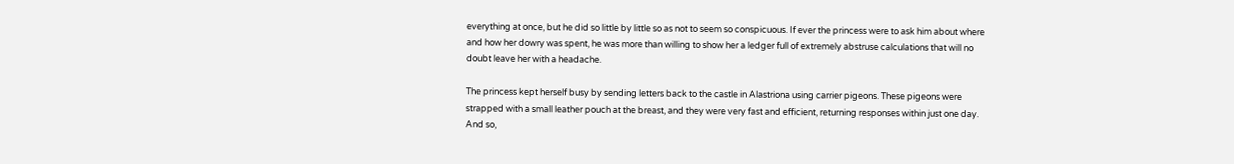everything at once, but he did so little by little so as not to seem so conspicuous. If ever the princess were to ask him about where and how her dowry was spent, he was more than willing to show her a ledger full of extremely abstruse calculations that will no doubt leave her with a headache.

The princess kept herself busy by sending letters back to the castle in Alastriona using carrier pigeons. These pigeons were strapped with a small leather pouch at the breast, and they were very fast and efficient, returning responses within just one day. And so,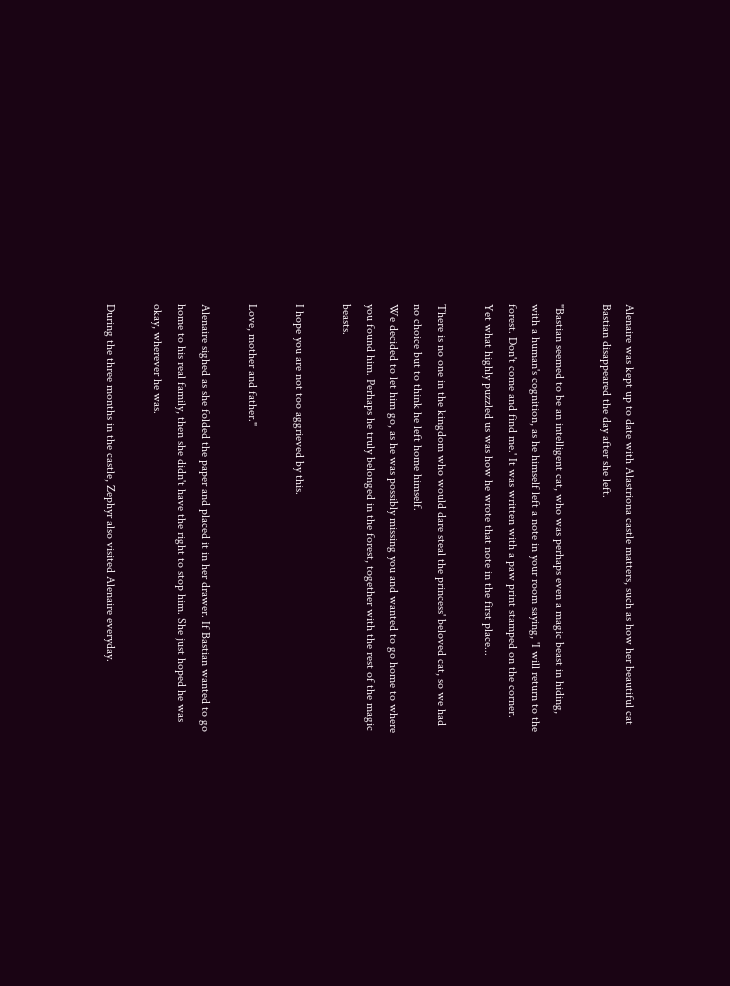Alenaire was kept up to date with Alastriona castle matters, such as how her beautiful cat Bastian disappeared the day after she left.

"Bastian seemed to be an intelligent cat, who was perhaps even a magic beast in hiding, with a human's cognition, as he himself left a note in your room saying, 'I will return to the forest. Don't come and find me.' It was written with a paw print stamped on the corner. Yet what highly puzzled us was how he wrote that note in the first place...

There is no one in the kingdom who would dare steal the princess' beloved cat, so we had no choice but to think he left home himself.
We decided to let him go, as he was possibly missing you and wanted to go home to where you found him. Perhaps he truly belonged in the forest, together with the rest of the magic beasts.

I hope you are not too aggrieved by this.

Love, mother and father."

Alenaire sighed as she folded the paper and placed it in her drawer. If Bastian wanted to go home to his real family, then she didn't have the right to stop him. She just hoped he was okay, wherever he was.

During the three months in the castle, Zephyr also visited Alenaire everyday.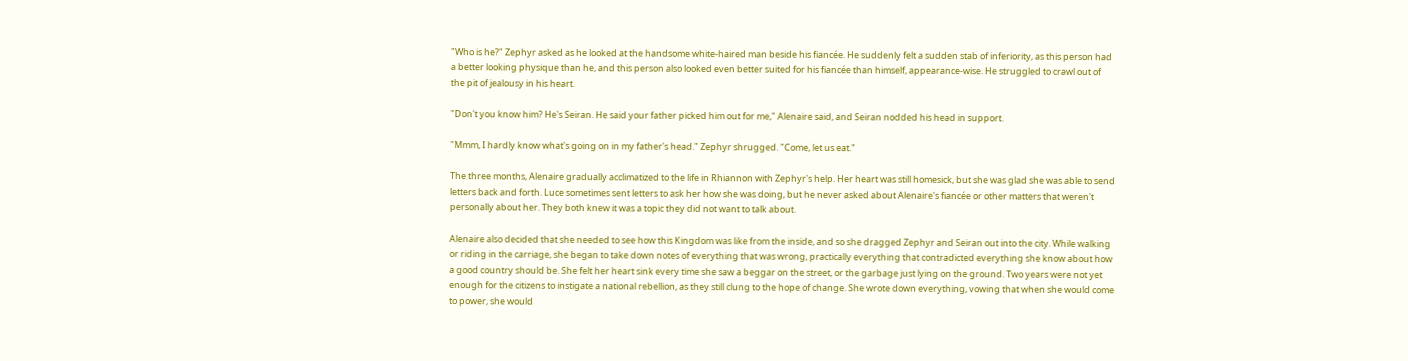"Who is he?" Zephyr asked as he looked at the handsome white-haired man beside his fiancée. He suddenly felt a sudden stab of inferiority, as this person had a better looking physique than he, and this person also looked even better suited for his fiancée than himself, appearance-wise. He struggled to crawl out of the pit of jealousy in his heart.

"Don't you know him? He's Seiran. He said your father picked him out for me," Alenaire said, and Seiran nodded his head in support.

"Mmm, I hardly know what's going on in my father's head." Zephyr shrugged. "Come, let us eat."

The three months, Alenaire gradually acclimatized to the life in Rhiannon with Zephyr's help. Her heart was still homesick, but she was glad she was able to send letters back and forth. Luce sometimes sent letters to ask her how she was doing, but he never asked about Alenaire's fiancée or other matters that weren't personally about her. They both knew it was a topic they did not want to talk about.

Alenaire also decided that she needed to see how this Kingdom was like from the inside, and so she dragged Zephyr and Seiran out into the city. While walking or riding in the carriage, she began to take down notes of everything that was wrong, practically everything that contradicted everything she know about how a good country should be. She felt her heart sink every time she saw a beggar on the street, or the garbage just lying on the ground. Two years were not yet enough for the citizens to instigate a national rebellion, as they still clung to the hope of change. She wrote down everything, vowing that when she would come to power, she would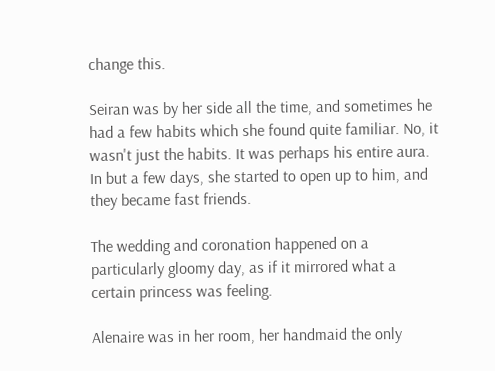change this.

Seiran was by her side all the time, and sometimes he had a few habits which she found quite familiar. No, it wasn't just the habits. It was perhaps his entire aura. In but a few days, she started to open up to him, and they became fast friends.

The wedding and coronation happened on a particularly gloomy day, as if it mirrored what a certain princess was feeling.

Alenaire was in her room, her handmaid the only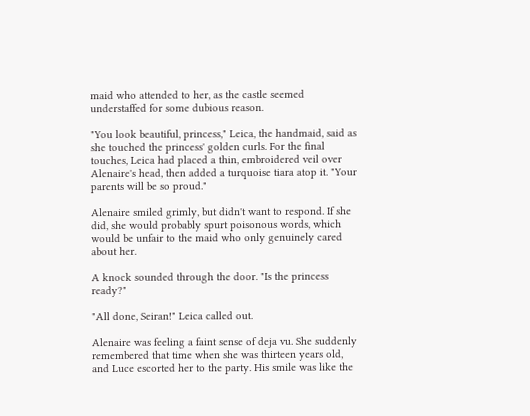maid who attended to her, as the castle seemed understaffed for some dubious reason.

"You look beautiful, princess," Leica, the handmaid, said as she touched the princess' golden curls. For the final touches, Leica had placed a thin, embroidered veil over Alenaire's head, then added a turquoise tiara atop it. "Your parents will be so proud."

Alenaire smiled grimly, but didn't want to respond. If she did, she would probably spurt poisonous words, which would be unfair to the maid who only genuinely cared about her.

A knock sounded through the door. "Is the princess ready?"

"All done, Seiran!" Leica called out.

Alenaire was feeling a faint sense of deja vu. She suddenly remembered that time when she was thirteen years old, and Luce escorted her to the party. His smile was like the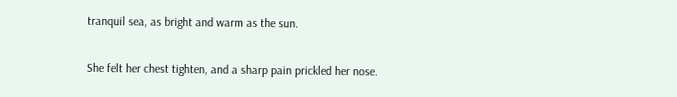tranquil sea, as bright and warm as the sun.

She felt her chest tighten, and a sharp pain prickled her nose.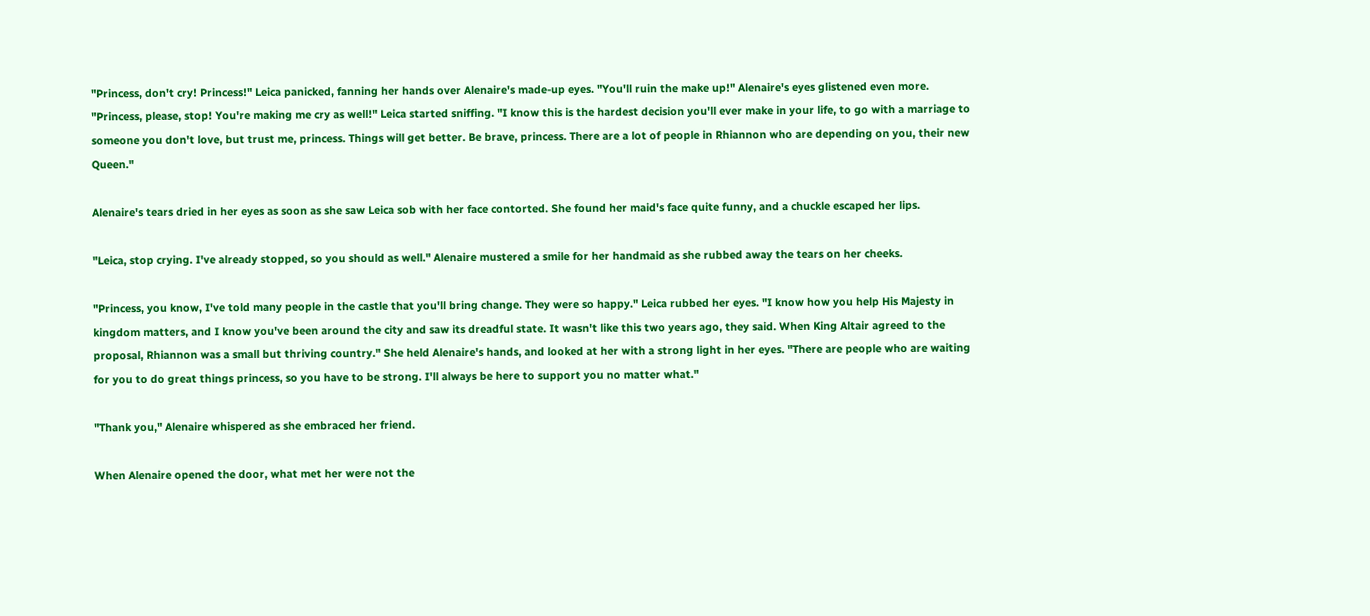"Princess, don't cry! Princess!" Leica panicked, fanning her hands over Alenaire's made-up eyes. "You'll ruin the make up!" Alenaire's eyes glistened even more. "Princess, please, stop! You're making me cry as well!" Leica started sniffing. "I know this is the hardest decision you'll ever make in your life, to go with a marriage to someone you don't love, but trust me, princess. Things will get better. Be brave, princess. There are a lot of people in Rhiannon who are depending on you, their new Queen."

Alenaire's tears dried in her eyes as soon as she saw Leica sob with her face contorted. She found her maid's face quite funny, and a chuckle escaped her lips.

"Leica, stop crying. I've already stopped, so you should as well." Alenaire mustered a smile for her handmaid as she rubbed away the tears on her cheeks.

"Princess, you know, I've told many people in the castle that you'll bring change. They were so happy." Leica rubbed her eyes. "I know how you help His Majesty in kingdom matters, and I know you've been around the city and saw its dreadful state. It wasn't like this two years ago, they said. When King Altair agreed to the proposal, Rhiannon was a small but thriving country." She held Alenaire's hands, and looked at her with a strong light in her eyes. "There are people who are waiting for you to do great things princess, so you have to be strong. I'll always be here to support you no matter what."

"Thank you," Alenaire whispered as she embraced her friend.

When Alenaire opened the door, what met her were not the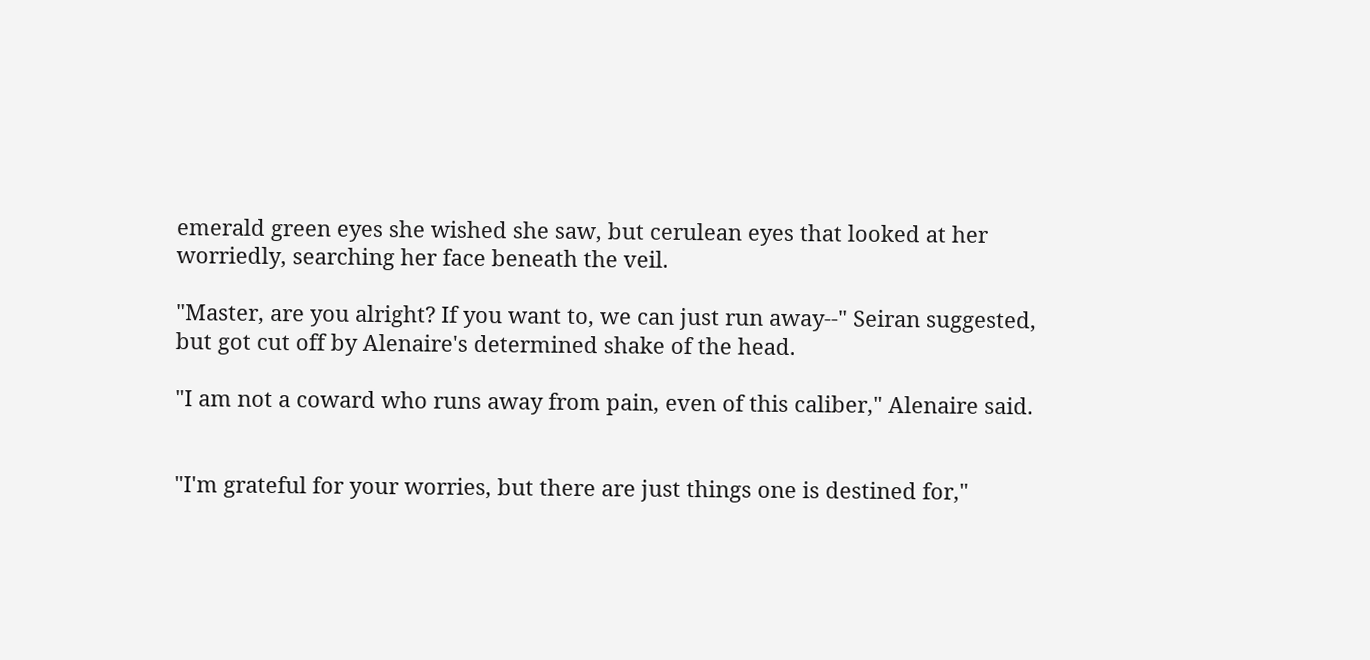emerald green eyes she wished she saw, but cerulean eyes that looked at her worriedly, searching her face beneath the veil.

"Master, are you alright? If you want to, we can just run away--" Seiran suggested, but got cut off by Alenaire's determined shake of the head.

"I am not a coward who runs away from pain, even of this caliber," Alenaire said.


"I'm grateful for your worries, but there are just things one is destined for,"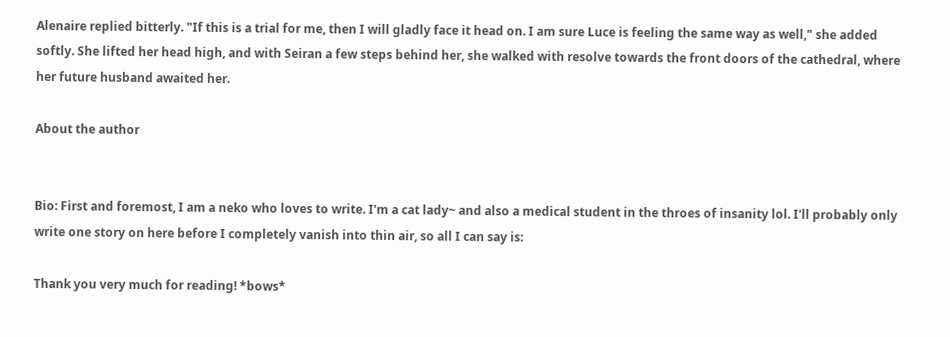Alenaire replied bitterly. "If this is a trial for me, then I will gladly face it head on. I am sure Luce is feeling the same way as well," she added softly. She lifted her head high, and with Seiran a few steps behind her, she walked with resolve towards the front doors of the cathedral, where her future husband awaited her.

About the author


Bio: First and foremost, I am a neko who loves to write. I'm a cat lady~ and also a medical student in the throes of insanity lol. I'll probably only write one story on here before I completely vanish into thin air, so all I can say is:

Thank you very much for reading! *bows*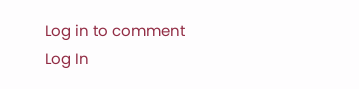Log in to comment
Log In